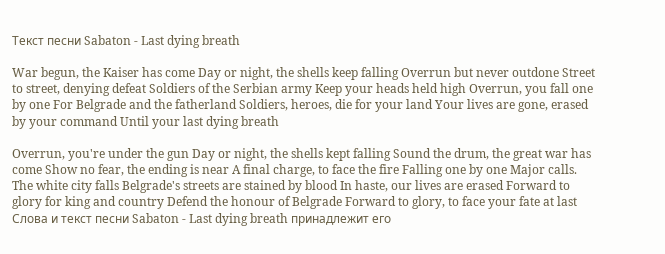Текст песни Sabaton - Last dying breath

War begun, the Kaiser has come Day or night, the shells keep falling Overrun but never outdone Street to street, denying defeat Soldiers of the Serbian army Keep your heads held high Overrun, you fall one by one For Belgrade and the fatherland Soldiers, heroes, die for your land Your lives are gone, erased by your command Until your last dying breath

Overrun, you're under the gun Day or night, the shells kept falling Sound the drum, the great war has come Show no fear, the ending is near A final charge, to face the fire Falling one by one Major calls. The white city falls Belgrade's streets are stained by blood In haste, our lives are erased Forward to glory for king and country Defend the honour of Belgrade Forward to glory, to face your fate at last
Слова и текст песни Sabaton - Last dying breath принадлежит его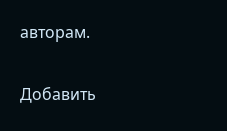авторам.

Добавить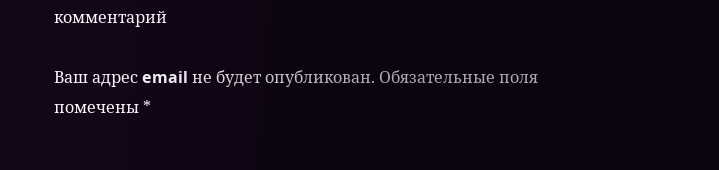комментарий

Ваш адрес email не будет опубликован. Обязательные поля помечены *